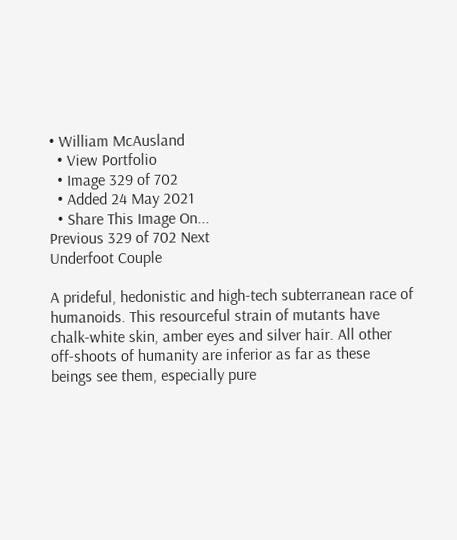• William McAusland
  • View Portfolio
  • Image 329 of 702
  • Added 24 May 2021
  • Share This Image On...
Previous 329 of 702 Next
Underfoot Couple

A prideful, hedonistic and high-tech subterranean race of humanoids. This resourceful strain of mutants have chalk-white skin, amber eyes and silver hair. All other off-shoots of humanity are inferior as far as these beings see them, especially pure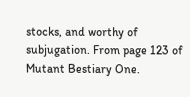stocks, and worthy of subjugation. From page 123 of Mutant Bestiary One.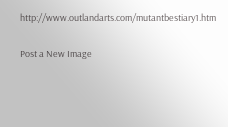http://www.outlandarts.com/mutantbestiary1.htm

Post a New Image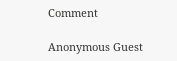Comment

Anonymous Guest